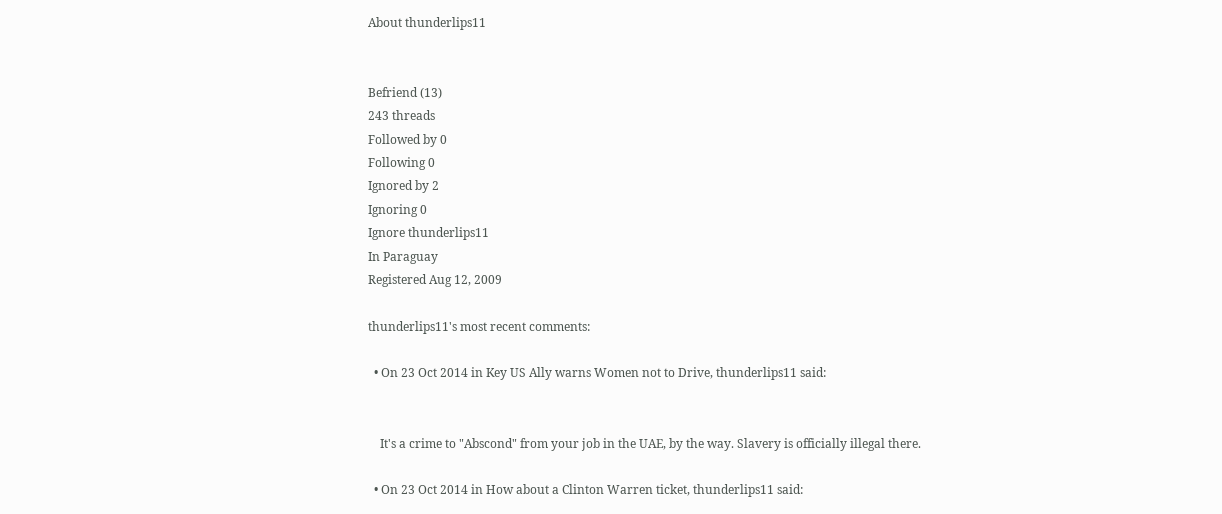About thunderlips11


Befriend (13)
243 threads
Followed by 0
Following 0
Ignored by 2
Ignoring 0
Ignore thunderlips11
In Paraguay
Registered Aug 12, 2009

thunderlips11's most recent comments:

  • On 23 Oct 2014 in Key US Ally warns Women not to Drive, thunderlips11 said:


    It's a crime to "Abscond" from your job in the UAE, by the way. Slavery is officially illegal there.

  • On 23 Oct 2014 in How about a Clinton Warren ticket, thunderlips11 said: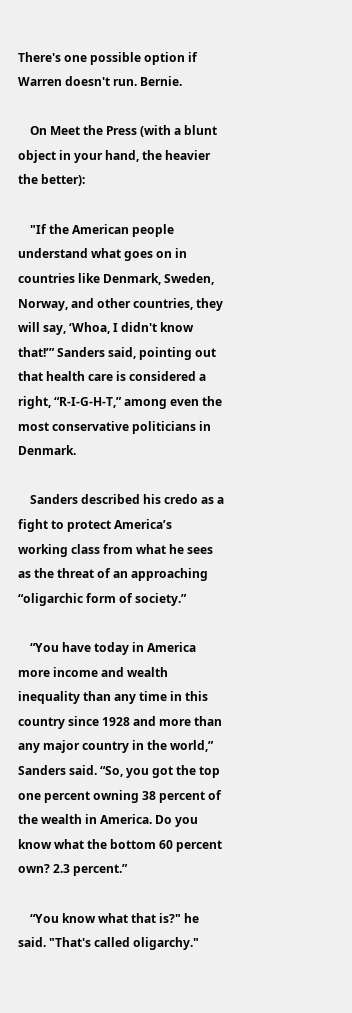There's one possible option if Warren doesn't run. Bernie.

    On Meet the Press (with a blunt object in your hand, the heavier the better):

    "If the American people understand what goes on in countries like Denmark, Sweden, Norway, and other countries, they will say, ‘Whoa, I didn't know that!’” Sanders said, pointing out that health care is considered a right, “R-I-G-H-T,” among even the most conservative politicians in Denmark.

    Sanders described his credo as a fight to protect America’s working class from what he sees as the threat of an approaching “oligarchic form of society.”

    “You have today in America more income and wealth inequality than any time in this country since 1928 and more than any major country in the world,” Sanders said. “So, you got the top one percent owning 38 percent of the wealth in America. Do you know what the bottom 60 percent own? 2.3 percent.”

    “You know what that is?" he said. "That's called oligarchy."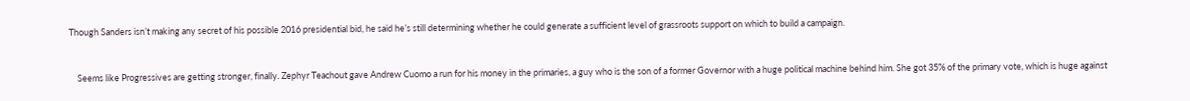Though Sanders isn’t making any secret of his possible 2016 presidential bid, he said he’s still determining whether he could generate a sufficient level of grassroots support on which to build a campaign.


    Seems like Progressives are getting stronger, finally. Zephyr Teachout gave Andrew Cuomo a run for his money in the primaries, a guy who is the son of a former Governor with a huge political machine behind him. She got 35% of the primary vote, which is huge against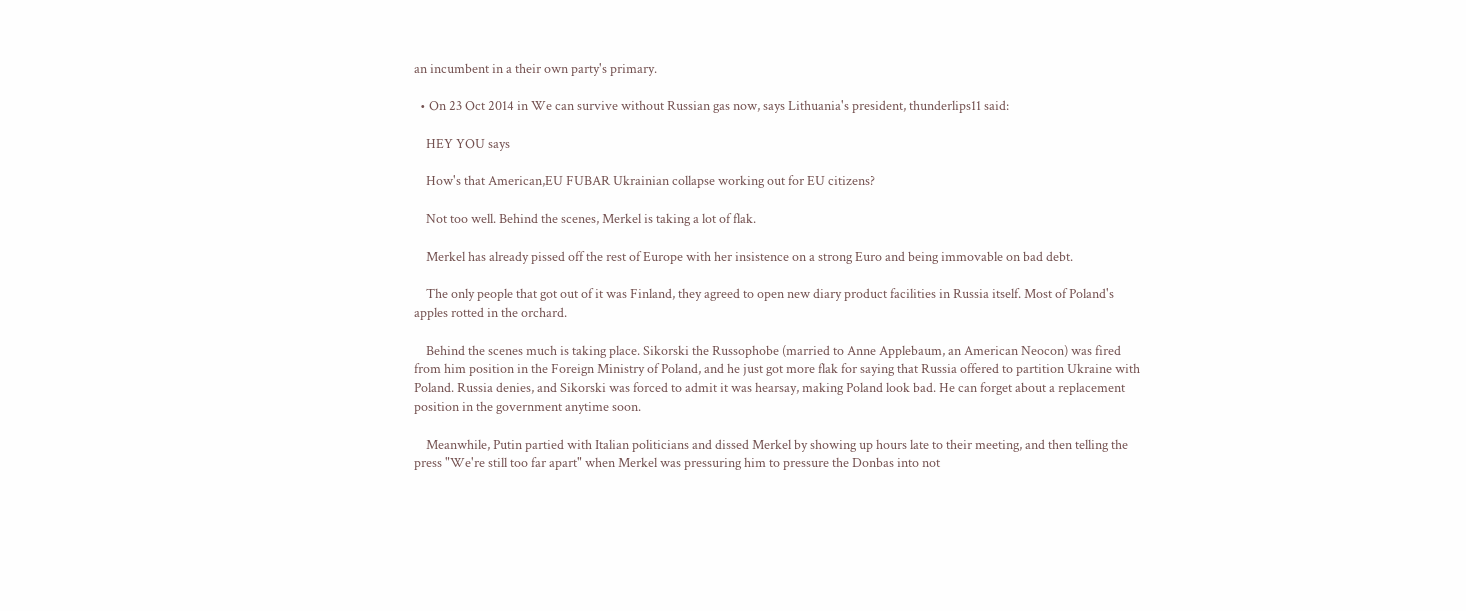an incumbent in a their own party's primary.

  • On 23 Oct 2014 in We can survive without Russian gas now, says Lithuania's president, thunderlips11 said:

    HEY YOU says

    How's that American,EU FUBAR Ukrainian collapse working out for EU citizens?

    Not too well. Behind the scenes, Merkel is taking a lot of flak.

    Merkel has already pissed off the rest of Europe with her insistence on a strong Euro and being immovable on bad debt.

    The only people that got out of it was Finland, they agreed to open new diary product facilities in Russia itself. Most of Poland's apples rotted in the orchard.

    Behind the scenes much is taking place. Sikorski the Russophobe (married to Anne Applebaum, an American Neocon) was fired from him position in the Foreign Ministry of Poland, and he just got more flak for saying that Russia offered to partition Ukraine with Poland. Russia denies, and Sikorski was forced to admit it was hearsay, making Poland look bad. He can forget about a replacement position in the government anytime soon.

    Meanwhile, Putin partied with Italian politicians and dissed Merkel by showing up hours late to their meeting, and then telling the press "We're still too far apart" when Merkel was pressuring him to pressure the Donbas into not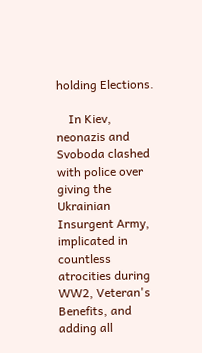holding Elections.

    In Kiev, neonazis and Svoboda clashed with police over giving the Ukrainian Insurgent Army, implicated in countless atrocities during WW2, Veteran's Benefits, and adding all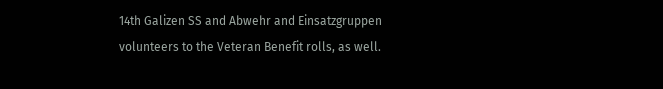14th Galizen SS and Abwehr and Einsatzgruppen volunteers to the Veteran Benefit rolls, as well.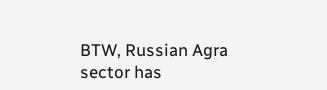BTW, Russian Agra sector has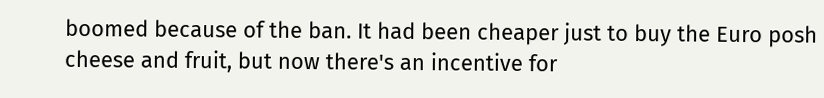boomed because of the ban. It had been cheaper just to buy the Euro posh cheese and fruit, but now there's an incentive for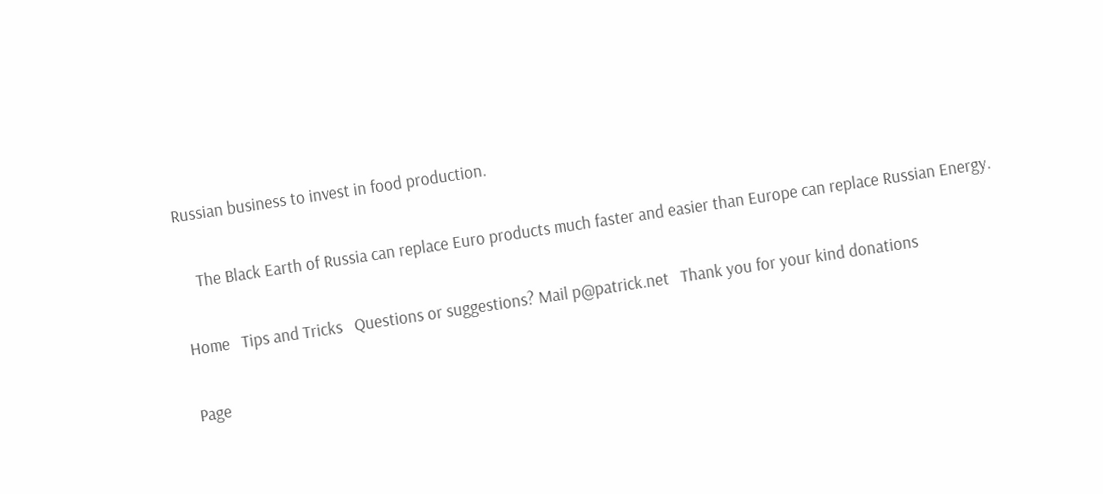Russian business to invest in food production.

    The Black Earth of Russia can replace Euro products much faster and easier than Europe can replace Russian Energy.

Home   Tips and Tricks   Questions or suggestions? Mail p@patrick.net   Thank you for your kind donations

Page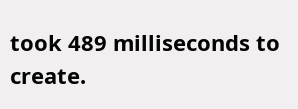took 489 milliseconds to create.